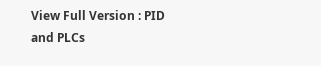View Full Version : PID and PLCs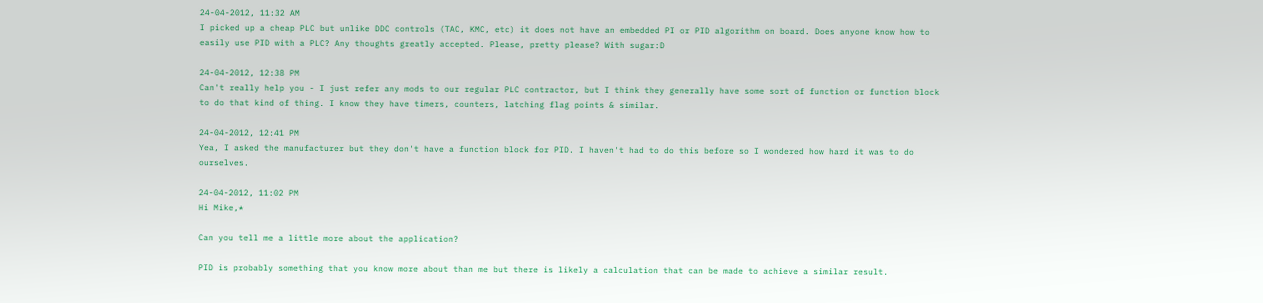24-04-2012, 11:32 AM
I picked up a cheap PLC but unlike DDC controls (TAC, KMC, etc) it does not have an embedded PI or PID algorithm on board. Does anyone know how to easily use PID with a PLC? Any thoughts greatly accepted. Please, pretty please? With sugar:D

24-04-2012, 12:38 PM
Can't really help you - I just refer any mods to our regular PLC contractor, but I think they generally have some sort of function or function block to do that kind of thing. I know they have timers, counters, latching flag points & similar.

24-04-2012, 12:41 PM
Yea, I asked the manufacturer but they don't have a function block for PID. I haven't had to do this before so I wondered how hard it was to do ourselves.

24-04-2012, 11:02 PM
Hi Mike,*

Can you tell me a little more about the application?

PID is probably something that you know more about than me but there is likely a calculation that can be made to achieve a similar result.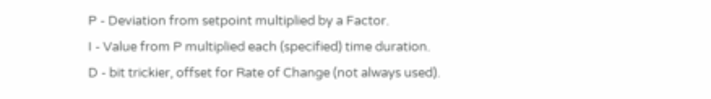P - Deviation from setpoint multiplied by a Factor.
I - Value from P multiplied each (specified) time duration.
D - bit trickier, offset for Rate of Change (not always used).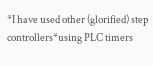*I have used other (glorified) step controllers*using PLC timers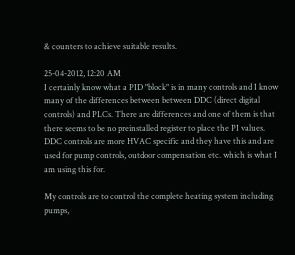& counters to achieve suitable results.

25-04-2012, 12:20 AM
I certainly know what a PID "block" is in many controls and I know many of the differences between between DDC (direct digital controls) and PLCs. There are differences and one of them is that there seems to be no preinstalled register to place the PI values. DDC controls are more HVAC specific and they have this and are used for pump controls, outdoor compensation etc. which is what I am using this for.

My controls are to control the complete heating system including pumps,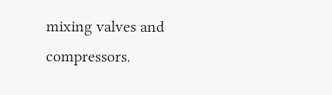mixing valves and compressors.